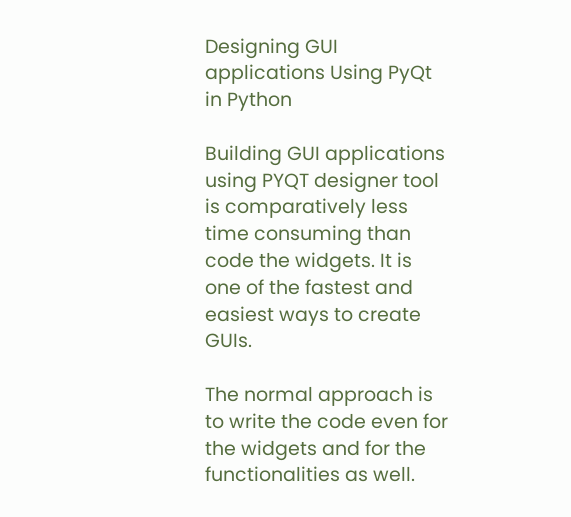Designing GUI applications Using PyQt in Python

Building GUI applications using PYQT designer tool is comparatively less time consuming than code the widgets. It is one of the fastest and easiest ways to create GUIs.

The normal approach is to write the code even for the widgets and for the functionalities as well.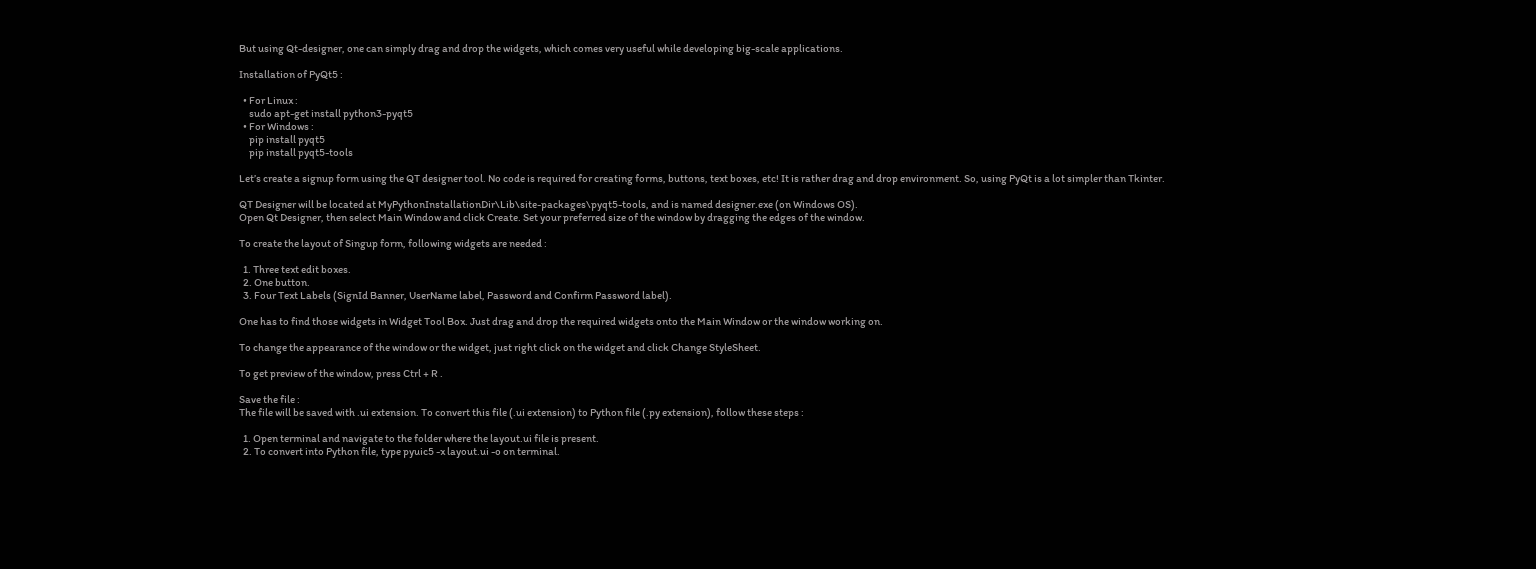But using Qt-designer, one can simply drag and drop the widgets, which comes very useful while developing big-scale applications.

Installation of PyQt5 :

  • For Linux :
     sudo apt-get install python3-pyqt5
  • For Windows :
     pip install pyqt5
     pip install pyqt5-tools

Let’s create a signup form using the QT designer tool. No code is required for creating forms, buttons, text boxes, etc! It is rather drag and drop environment. So, using PyQt is a lot simpler than Tkinter.

QT Designer will be located at MyPythonInstallationDir\Lib\site-packages\pyqt5-tools, and is named designer.exe (on Windows OS).
Open Qt Designer, then select Main Window and click Create. Set your preferred size of the window by dragging the edges of the window.

To create the layout of Singup form, following widgets are needed :

  1. Three text edit boxes.
  2. One button.
  3. Four Text Labels (SignId Banner, UserName label, Password and Confirm Password label).

One has to find those widgets in Widget Tool Box. Just drag and drop the required widgets onto the Main Window or the window working on.

To change the appearance of the window or the widget, just right click on the widget and click Change StyleSheet.

To get preview of the window, press Ctrl + R .

Save the file :
The file will be saved with .ui extension. To convert this file (.ui extension) to Python file (.py extension), follow these steps :

  1. Open terminal and navigate to the folder where the layout.ui file is present.
  2. To convert into Python file, type pyuic5 -x layout.ui -o on terminal.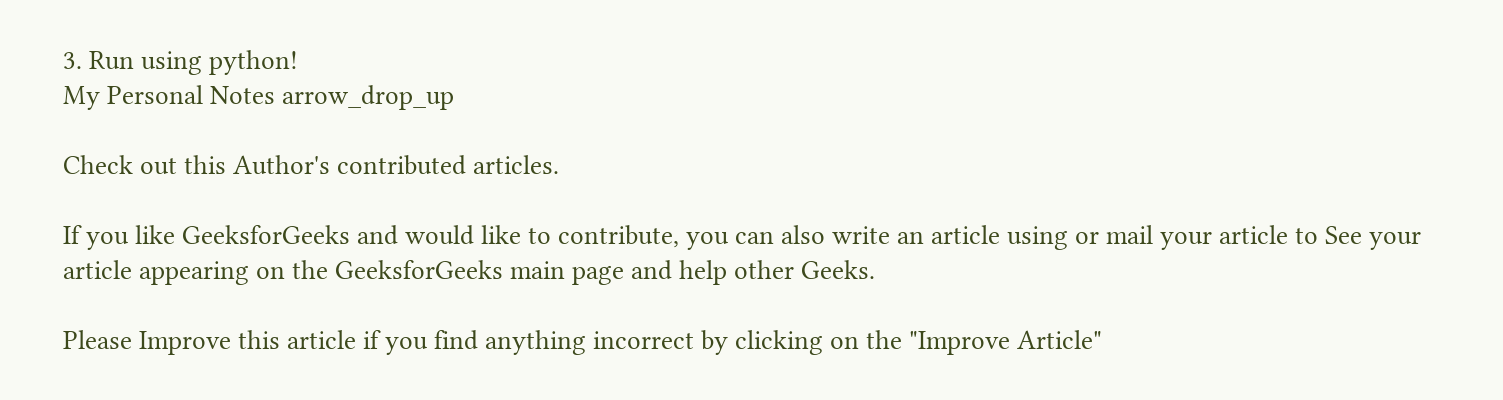3. Run using python!
My Personal Notes arrow_drop_up

Check out this Author's contributed articles.

If you like GeeksforGeeks and would like to contribute, you can also write an article using or mail your article to See your article appearing on the GeeksforGeeks main page and help other Geeks.

Please Improve this article if you find anything incorrect by clicking on the "Improve Article"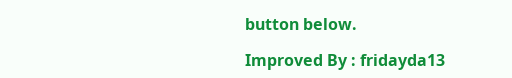button below.

Improved By : fridayda13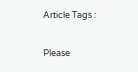Article Tags :


Please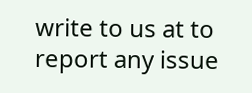write to us at to report any issue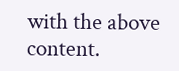with the above content.